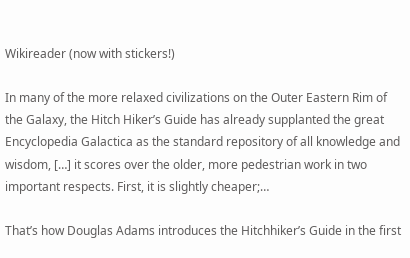Wikireader (now with stickers!)

In many of the more relaxed civilizations on the Outer Eastern Rim of the Galaxy, the Hitch Hiker’s Guide has already supplanted the great Encyclopedia Galactica as the standard repository of all knowledge and wisdom, […] it scores over the older, more pedestrian work in two important respects. First, it is slightly cheaper;…

That’s how Douglas Adams introduces the Hitchhiker’s Guide in the first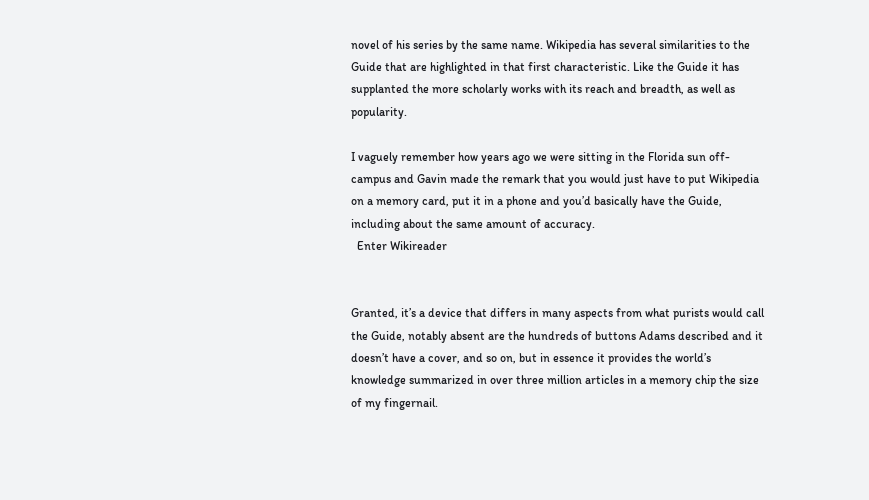novel of his series by the same name. Wikipedia has several similarities to the Guide that are highlighted in that first characteristic. Like the Guide it has supplanted the more scholarly works with its reach and breadth, as well as popularity.

I vaguely remember how years ago we were sitting in the Florida sun off-campus and Gavin made the remark that you would just have to put Wikipedia on a memory card, put it in a phone and you’d basically have the Guide, including about the same amount of accuracy.
  Enter Wikireader


Granted, it’s a device that differs in many aspects from what purists would call the Guide, notably absent are the hundreds of buttons Adams described and it doesn’t have a cover, and so on, but in essence it provides the world’s knowledge summarized in over three million articles in a memory chip the size of my fingernail.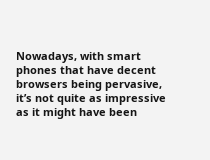Nowadays, with smart phones that have decent browsers being pervasive, it’s not quite as impressive as it might have been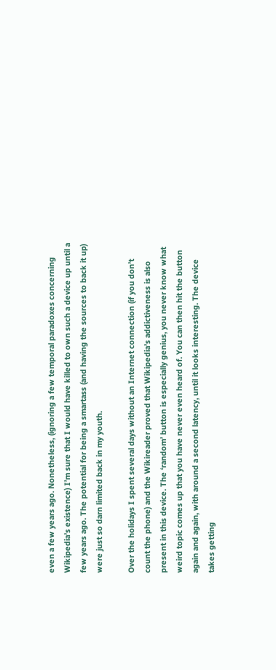even a few years ago. Nonetheless, (ignoring a few temporal paradoxes concerning Wikipedia’s existence) I’m sure that I would have killed to own such a device up until a few years ago. The potential for being a smartass (and having the sources to back it up) were just so darn limited back in my youth.

Over the holidays I spent several days without an Internet connection (if you don’t count the phone) and the Wikireader proved that Wikipedia’s addictiveness is also present in this device. The ‘random’ button is especially genius, you never know what weird topic comes up that you have never even heard of. You can then hit the button again and again, with around a second latency, until it looks interesting. The device takes getting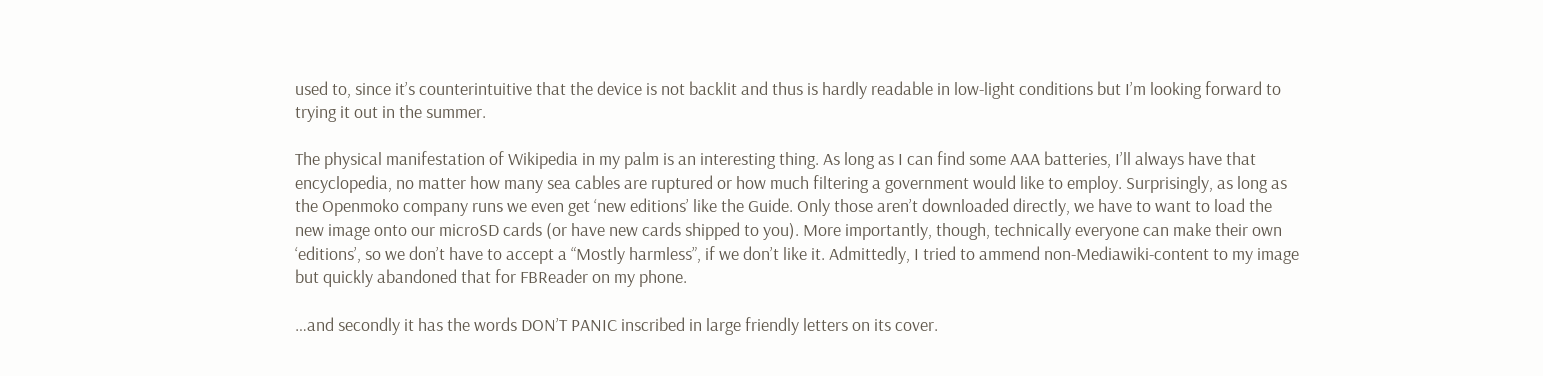used to, since it’s counterintuitive that the device is not backlit and thus is hardly readable in low-light conditions but I’m looking forward to trying it out in the summer.

The physical manifestation of Wikipedia in my palm is an interesting thing. As long as I can find some AAA batteries, I’ll always have that encyclopedia, no matter how many sea cables are ruptured or how much filtering a government would like to employ. Surprisingly, as long as the Openmoko company runs we even get ‘new editions’ like the Guide. Only those aren’t downloaded directly, we have to want to load the new image onto our microSD cards (or have new cards shipped to you). More importantly, though, technically everyone can make their own ‘editions’, so we don’t have to accept a “Mostly harmless”, if we don’t like it. Admittedly, I tried to ammend non-Mediawiki-content to my image but quickly abandoned that for FBReader on my phone.

…and secondly it has the words DON’T PANIC inscribed in large friendly letters on its cover.